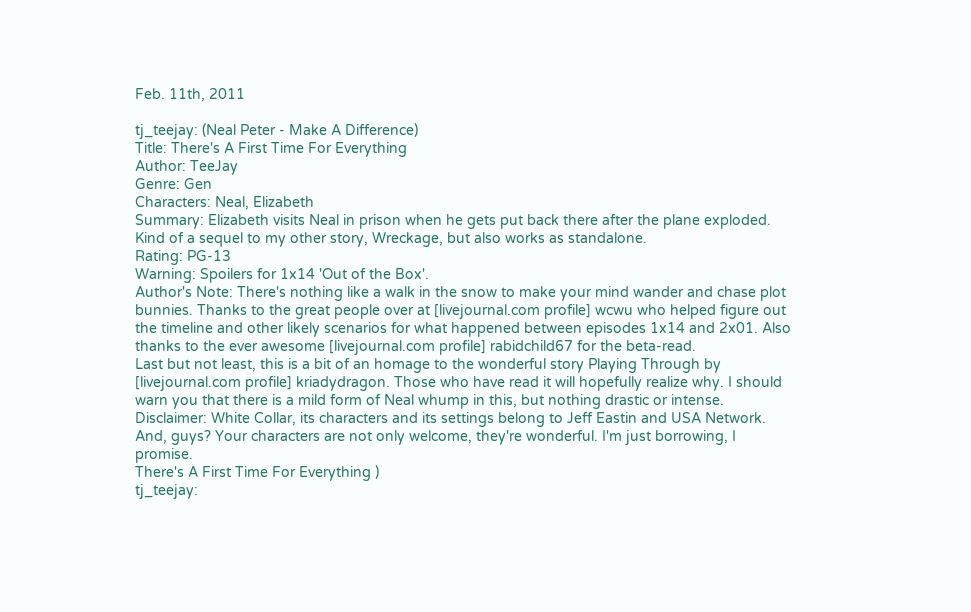Feb. 11th, 2011

tj_teejay: (Neal Peter - Make A Difference)
Title: There's A First Time For Everything
Author: TeeJay
Genre: Gen
Characters: Neal, Elizabeth
Summary: Elizabeth visits Neal in prison when he gets put back there after the plane exploded. Kind of a sequel to my other story, Wreckage, but also works as standalone.
Rating: PG-13
Warning: Spoilers for 1x14 'Out of the Box'.
Author's Note: There's nothing like a walk in the snow to make your mind wander and chase plot bunnies. Thanks to the great people over at [livejournal.com profile] wcwu who helped figure out the timeline and other likely scenarios for what happened between episodes 1x14 and 2x01. Also thanks to the ever awesome [livejournal.com profile] rabidchild67 for the beta-read.
Last but not least, this is a bit of an homage to the wonderful story Playing Through by [livejournal.com profile] kriadydragon. Those who have read it will hopefully realize why. I should warn you that there is a mild form of Neal whump in this, but nothing drastic or intense.
Disclaimer: White Collar, its characters and its settings belong to Jeff Eastin and USA Network. And, guys? Your characters are not only welcome, they're wonderful. I'm just borrowing, I promise.
There's A First Time For Everything )
tj_teejay: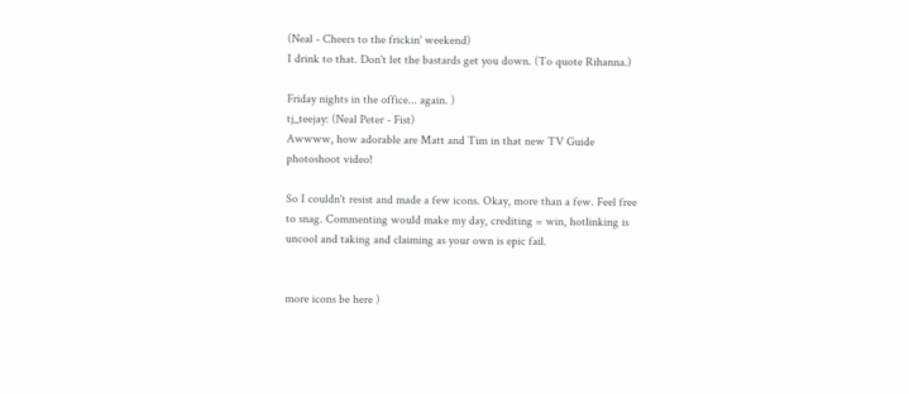(Neal - Cheers to the frickin' weekend)
I drink to that. Don't let the bastards get you down. (To quote Rihanna.)

Friday nights in the office... again. )
tj_teejay: (Neal Peter - Fist)
Awwww, how adorable are Matt and Tim in that new TV Guide photoshoot video!

So I couldn't resist and made a few icons. Okay, more than a few. Feel free to snag. Commenting would make my day, crediting = win, hotlinking is uncool and taking and claiming as your own is epic fail.


more icons be here )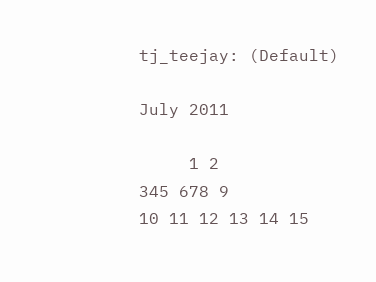tj_teejay: (Default)

July 2011

     1 2
345 678 9
10 11 12 13 14 15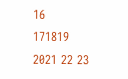16
171819 2021 22 23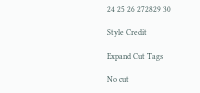24 25 26 272829 30

Style Credit

Expand Cut Tags

No cut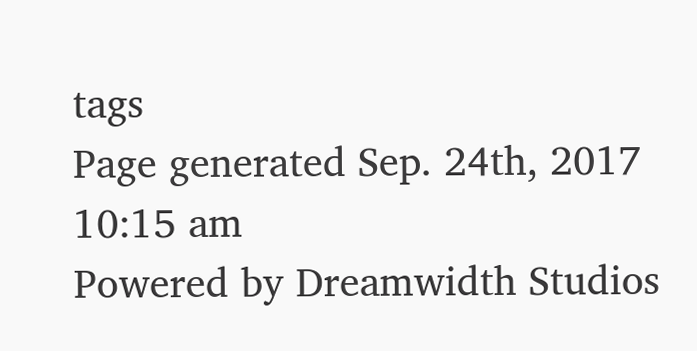tags
Page generated Sep. 24th, 2017 10:15 am
Powered by Dreamwidth Studios